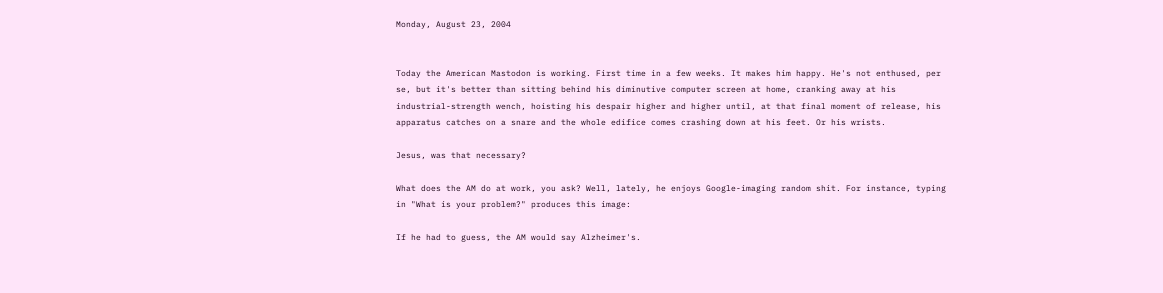Monday, August 23, 2004


Today the American Mastodon is working. First time in a few weeks. It makes him happy. He's not enthused, per se, but it's better than sitting behind his diminutive computer screen at home, cranking away at his industrial-strength wench, hoisting his despair higher and higher until, at that final moment of release, his apparatus catches on a snare and the whole edifice comes crashing down at his feet. Or his wrists.

Jesus, was that necessary?

What does the AM do at work, you ask? Well, lately, he enjoys Google-imaging random shit. For instance, typing in "What is your problem?" produces this image:

If he had to guess, the AM would say Alzheimer's.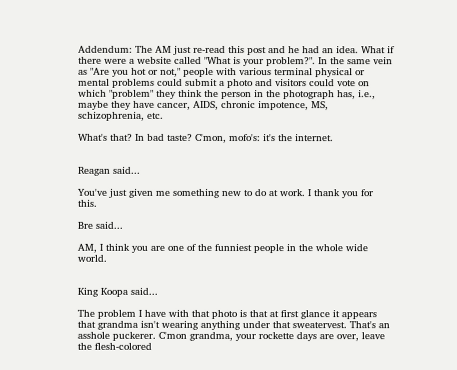Addendum: The AM just re-read this post and he had an idea. What if there were a website called "What is your problem?". In the same vein as "Are you hot or not," people with various terminal physical or mental problems could submit a photo and visitors could vote on which "problem" they think the person in the photograph has, i.e., maybe they have cancer, AIDS, chronic impotence, MS, schizophrenia, etc.

What's that? In bad taste? C'mon, mofo's: it's the internet.


Reagan said...

You've just given me something new to do at work. I thank you for this.

Bre said...

AM, I think you are one of the funniest people in the whole wide world.


King Koopa said...

The problem I have with that photo is that at first glance it appears that grandma isn't wearing anything under that sweatervest. That's an asshole puckerer. C'mon grandma, your rockette days are over, leave the flesh-colored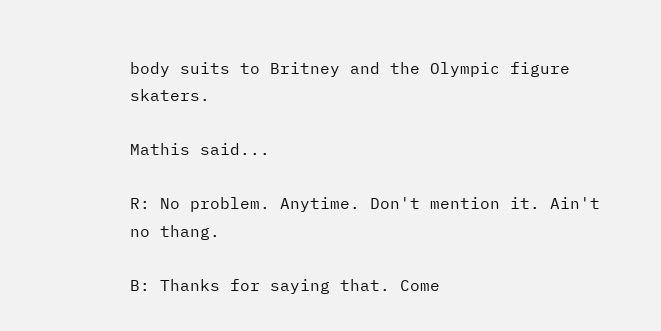body suits to Britney and the Olympic figure skaters.

Mathis said...

R: No problem. Anytime. Don't mention it. Ain't no thang.

B: Thanks for saying that. Come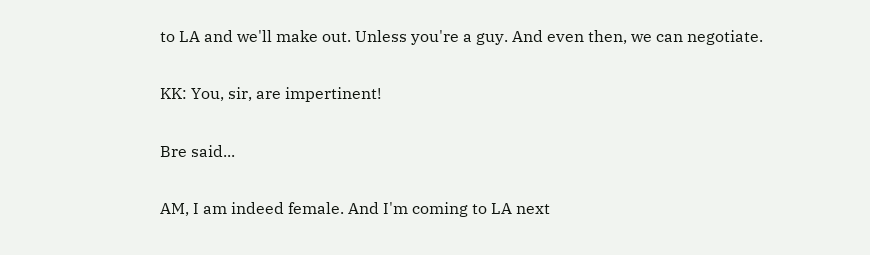to LA and we'll make out. Unless you're a guy. And even then, we can negotiate.

KK: You, sir, are impertinent!

Bre said...

AM, I am indeed female. And I'm coming to LA next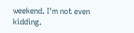weekend. I'm not even kidding.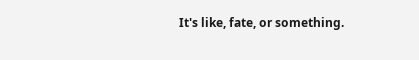It's like, fate, or something.